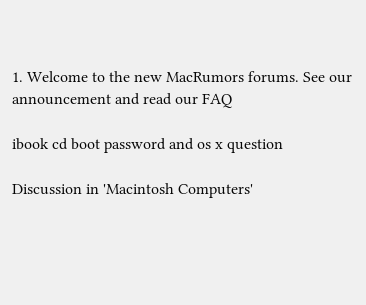1. Welcome to the new MacRumors forums. See our announcement and read our FAQ

ibook cd boot password and os x question

Discussion in 'Macintosh Computers'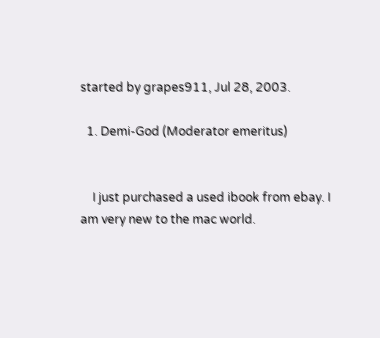started by grapes911, Jul 28, 2003.

  1. Demi-God (Moderator emeritus)


    I just purchased a used ibook from ebay. I am very new to the mac world.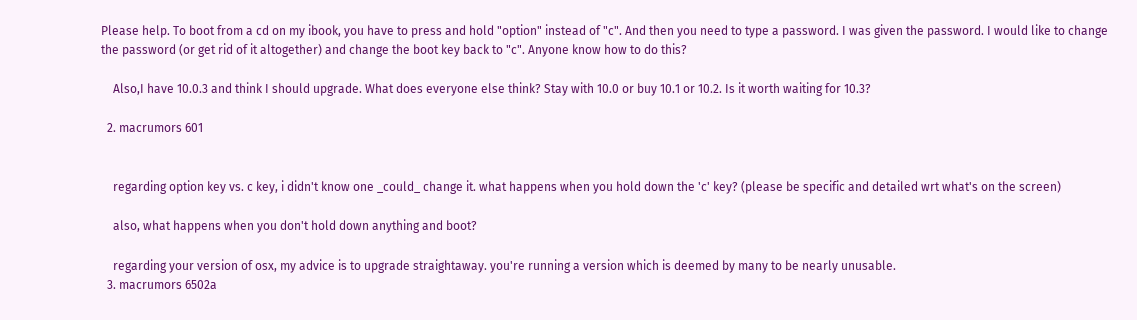Please help. To boot from a cd on my ibook, you have to press and hold "option" instead of "c". And then you need to type a password. I was given the password. I would like to change the password (or get rid of it altogether) and change the boot key back to "c". Anyone know how to do this?

    Also,I have 10.0.3 and think I should upgrade. What does everyone else think? Stay with 10.0 or buy 10.1 or 10.2. Is it worth waiting for 10.3?

  2. macrumors 601


    regarding option key vs. c key, i didn't know one _could_ change it. what happens when you hold down the 'c' key? (please be specific and detailed wrt what's on the screen)

    also, what happens when you don't hold down anything and boot?

    regarding your version of osx, my advice is to upgrade straightaway. you're running a version which is deemed by many to be nearly unusable.
  3. macrumors 6502a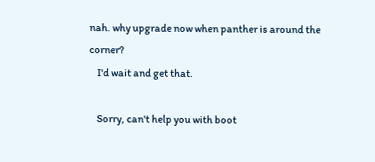nah. why upgrade now when panther is around the corner?
    I'd wait and get that.

    Sorry, can't help you with boot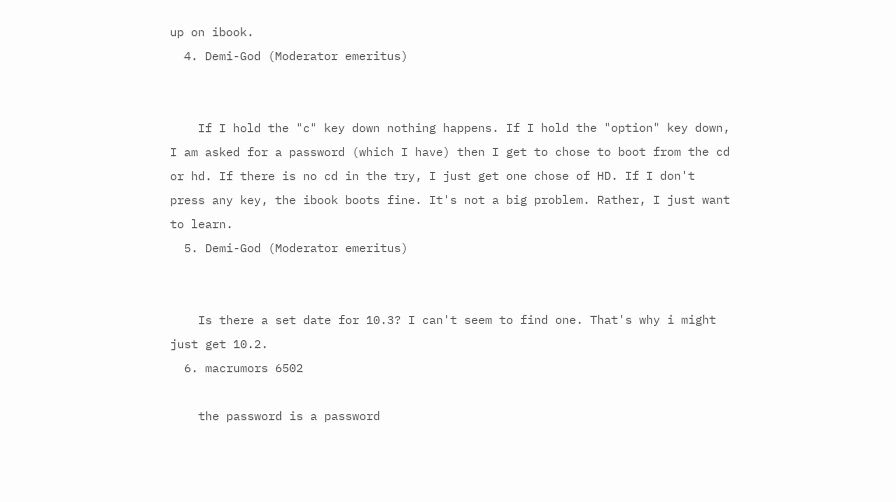up on ibook.
  4. Demi-God (Moderator emeritus)


    If I hold the "c" key down nothing happens. If I hold the "option" key down, I am asked for a password (which I have) then I get to chose to boot from the cd or hd. If there is no cd in the try, I just get one chose of HD. If I don't press any key, the ibook boots fine. It's not a big problem. Rather, I just want to learn.
  5. Demi-God (Moderator emeritus)


    Is there a set date for 10.3? I can't seem to find one. That's why i might just get 10.2.
  6. macrumors 6502

    the password is a password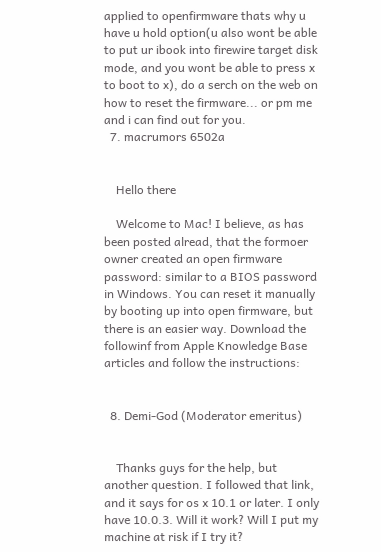applied to openfirmware thats why u have u hold option(u also wont be able to put ur ibook into firewire target disk mode, and you wont be able to press x to boot to x), do a serch on the web on how to reset the firmware... or pm me and i can find out for you.
  7. macrumors 6502a


    Hello there

    Welcome to Mac! I believe, as has been posted alread, that the formoer owner created an open firmware password: similar to a BIOS password in Windows. You can reset it manually by booting up into open firmware, but there is an easier way. Download the followinf from Apple Knowledge Base articles and follow the instructions:


  8. Demi-God (Moderator emeritus)


    Thanks guys for the help, but another question. I followed that link, and it says for os x 10.1 or later. I only have 10.0.3. Will it work? Will I put my machine at risk if I try it?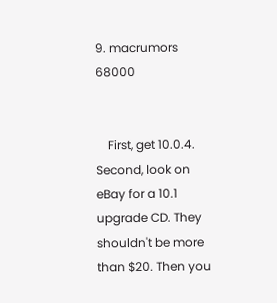9. macrumors 68000


    First, get 10.0.4. Second, look on eBay for a 10.1 upgrade CD. They shouldn't be more than $20. Then you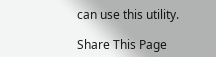can use this utility.

Share This Page